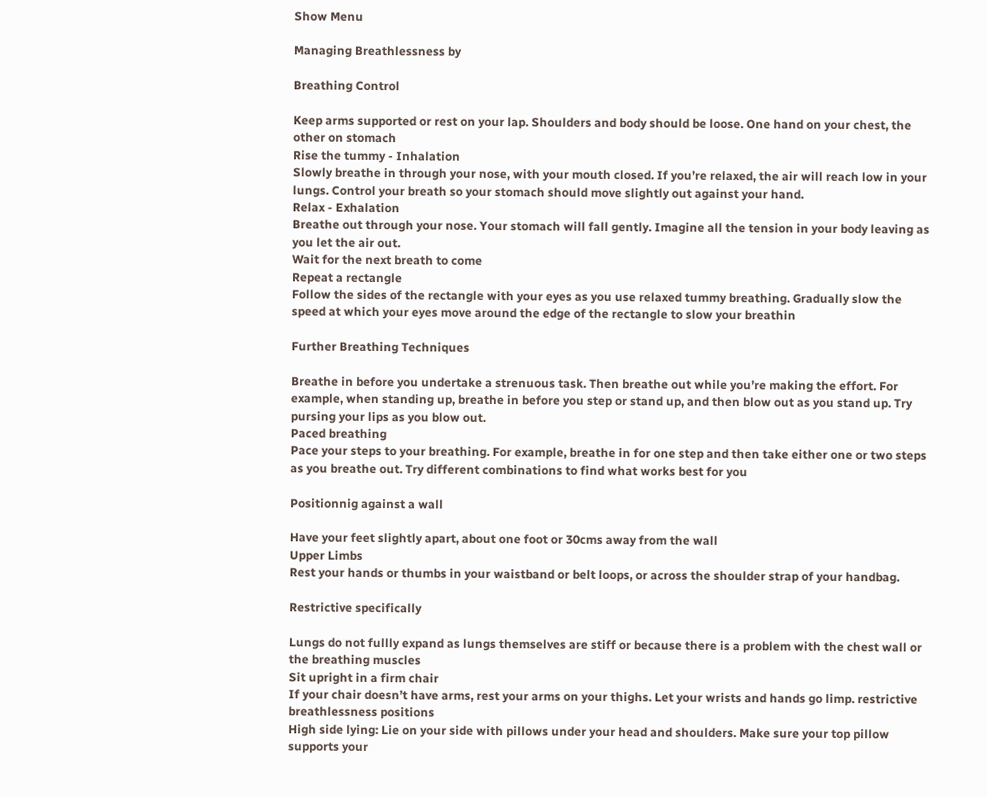Show Menu

Managing Breathlessness by

Breathing Control

Keep arms supported or rest on your lap. Shoulders and body should be loose. One hand on your chest, the other on stomach
Rise the tummy - Inhalation
Slowly breathe in through your nose, with your mouth closed. If you’re relaxed, the air will reach low in your lungs. Control your breath so your stomach should move slightly out against your hand.
Relax - Exhalation
Breathe out through your nose. Your stomach will fall gently. Imagine all the tension in your body leaving as you let the air out.
Wait for the next breath to come
Repeat a rectangle
Follow the sides of the rectangle with your eyes as you use relaxed tummy breathing. Gradually slow the speed at which your eyes move around the edge of the rectangle to slow your breathin

Further Breathing Techniques

Breathe in before you undertake a strenuous task. Then breathe out while you’re making the effort. For example, when standing up, breathe in before you step or stand up, and then blow out as you stand up. Try pursing your lips as you blow out.
Paced breathing
Pace your steps to your breathing. For example, breathe in for one step and then take either one or two steps as you breathe out. Try different combinations to find what works best for you

Positionnig against a wall

Have your feet slightly apart, about one foot or 30cms away from the wall
Upper Limbs
Rest your hands or thumbs in your waistband or belt loops, or across the shoulder strap of your handbag.

Restrictive specifically

Lungs do not fullly expand as lungs themselves are stiff or because there is a problem with the chest wall or the breathing muscles
Sit upright in a firm chair
If your chair doesn’t have arms, rest your arms on your thighs. Let your wrists and hands go limp. restrictive breathlessness positions
High side lying: Lie on your side with pillows under your head and shoulders. Make sure your top pillow supports your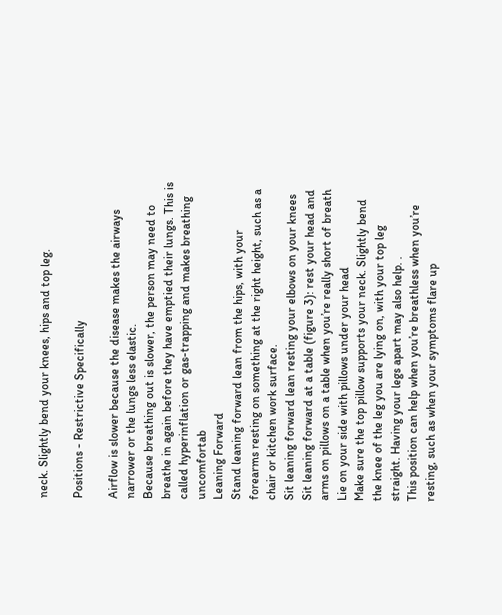neck. Slightly bend your knees, hips and top leg.

Positions - Restrictive Specifically

Airflow is slower because the disease makes the airways narrower or the lungs less elastic.
Because breathing out is slower, the person may need to breathe in again before they have emptied their lungs. This is called hyperinflation or gas-trapping and makes breathing uncomfortab
Leaning Forward
Stand leaning forward lean from the hips, with your forearms resting on something at the right height, such as a chair or kitchen work surface.
Sit leaning forward lean resting your elbows on your knees
Sit leaning forward at a table (figure 3): rest your head and arms on pillows on a table when you’re really short of breath
Lie on your side with pillows under your head
Make sure the top pillow supports your neck. Slightly bend the knee of the leg you are lying on, with your top leg straight. Having your legs apart may also help. .
This position can help when you’re breathless when you’re resting, such as when your symptoms flare up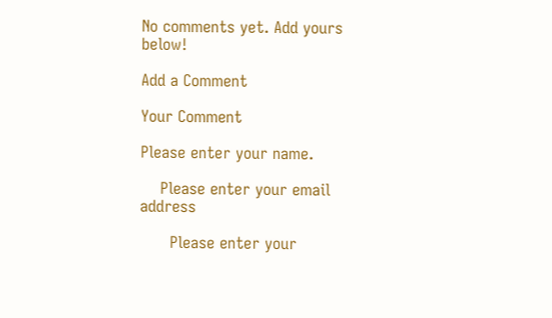No comments yet. Add yours below!

Add a Comment

Your Comment

Please enter your name.

    Please enter your email address

      Please enter your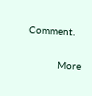Comment.

          More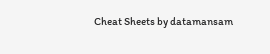Cheat Sheets by datamansam